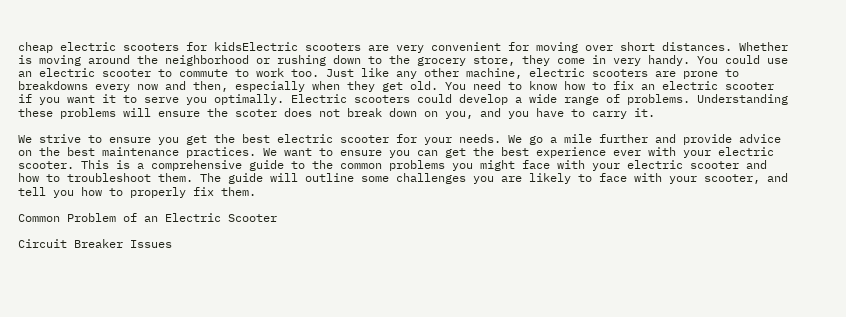cheap electric scooters for kidsElectric scooters are very convenient for moving over short distances. Whether is moving around the neighborhood or rushing down to the grocery store, they come in very handy. You could use an electric scooter to commute to work too. Just like any other machine, electric scooters are prone to breakdowns every now and then, especially when they get old. You need to know how to fix an electric scooter if you want it to serve you optimally. Electric scooters could develop a wide range of problems. Understanding these problems will ensure the scoter does not break down on you, and you have to carry it.

We strive to ensure you get the best electric scooter for your needs. We go a mile further and provide advice on the best maintenance practices. We want to ensure you can get the best experience ever with your electric scooter. This is a comprehensive guide to the common problems you might face with your electric scooter and how to troubleshoot them. The guide will outline some challenges you are likely to face with your scooter, and tell you how to properly fix them.

Common Problem of an Electric Scooter

Circuit Breaker Issues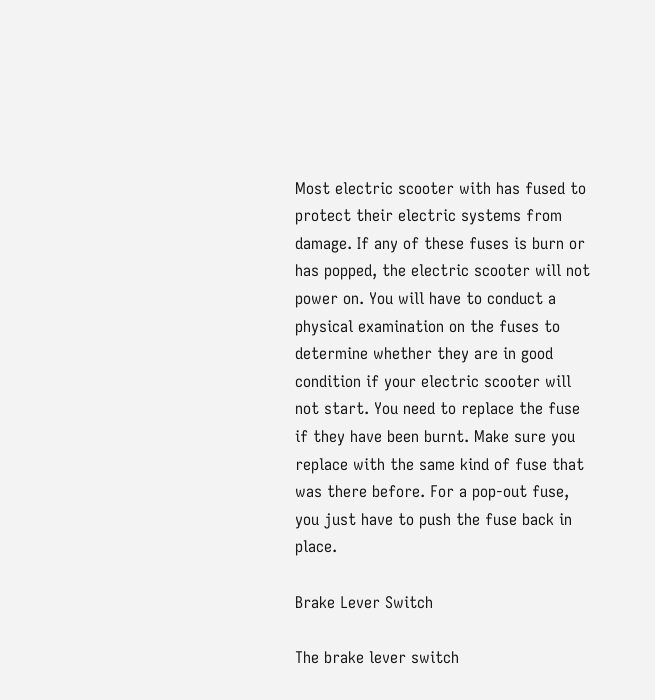Most electric scooter with has fused to protect their electric systems from damage. If any of these fuses is burn or has popped, the electric scooter will not power on. You will have to conduct a physical examination on the fuses to determine whether they are in good condition if your electric scooter will not start. You need to replace the fuse if they have been burnt. Make sure you replace with the same kind of fuse that was there before. For a pop-out fuse, you just have to push the fuse back in place.

Brake Lever Switch

The brake lever switch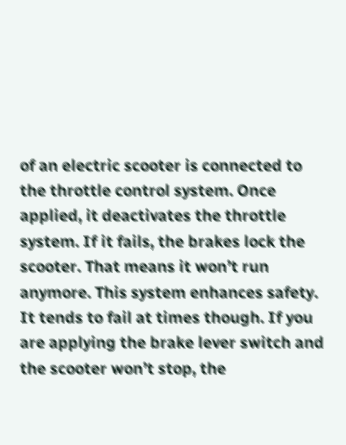of an electric scooter is connected to the throttle control system. Once applied, it deactivates the throttle system. If it fails, the brakes lock the scooter. That means it won’t run anymore. This system enhances safety. It tends to fail at times though. If you are applying the brake lever switch and the scooter won’t stop, the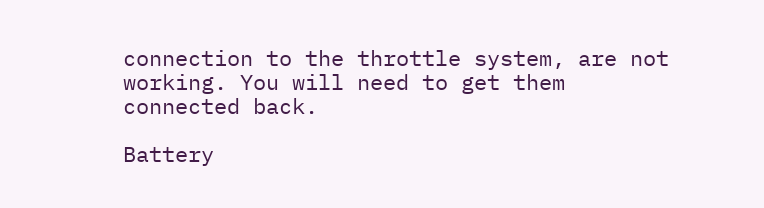connection to the throttle system, are not working. You will need to get them connected back.

Battery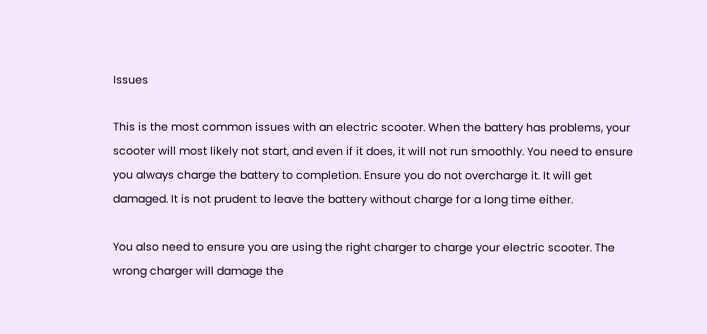Issues

This is the most common issues with an electric scooter. When the battery has problems, your scooter will most likely not start, and even if it does, it will not run smoothly. You need to ensure you always charge the battery to completion. Ensure you do not overcharge it. It will get damaged. It is not prudent to leave the battery without charge for a long time either.

You also need to ensure you are using the right charger to charge your electric scooter. The wrong charger will damage the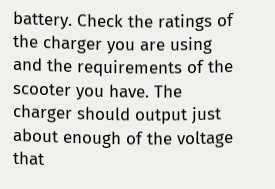battery. Check the ratings of the charger you are using and the requirements of the scooter you have. The charger should output just about enough of the voltage that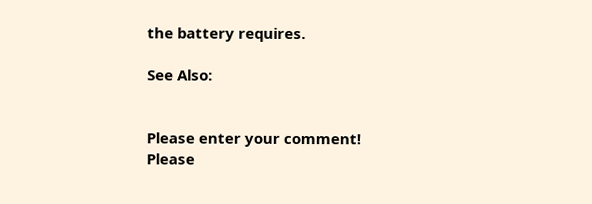the battery requires.

See Also:


Please enter your comment!
Please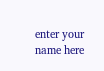enter your name here